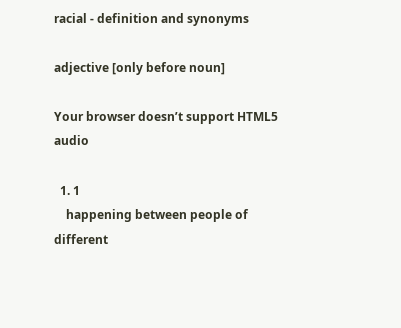racial - definition and synonyms

adjective [only before noun]

Your browser doesn’t support HTML5 audio

  1. 1
    happening between people of different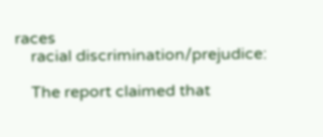races
    racial discrimination/prejudice:

    The report claimed that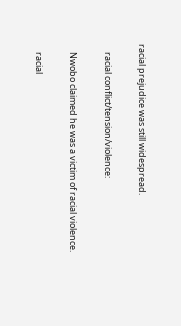racial prejudice was still widespread.

    racial conflict/tension/violence:

    Nwobo claimed he was a victim of racial violence.

    racial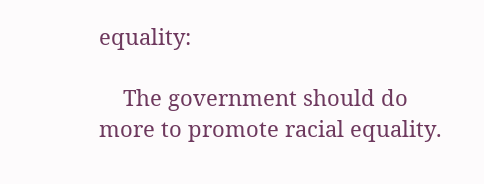equality:

    The government should do more to promote racial equality.